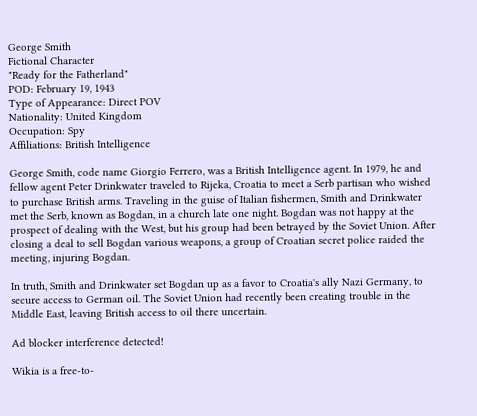George Smith
Fictional Character
"Ready for the Fatherland"
POD: February 19, 1943
Type of Appearance: Direct POV
Nationality: United Kingdom
Occupation: Spy
Affiliations: British Intelligence

George Smith, code name Giorgio Ferrero, was a British Intelligence agent. In 1979, he and fellow agent Peter Drinkwater traveled to Rijeka, Croatia to meet a Serb partisan who wished to purchase British arms. Traveling in the guise of Italian fishermen, Smith and Drinkwater met the Serb, known as Bogdan, in a church late one night. Bogdan was not happy at the prospect of dealing with the West, but his group had been betrayed by the Soviet Union. After closing a deal to sell Bogdan various weapons, a group of Croatian secret police raided the meeting, injuring Bogdan.

In truth, Smith and Drinkwater set Bogdan up as a favor to Croatia's ally Nazi Germany, to secure access to German oil. The Soviet Union had recently been creating trouble in the Middle East, leaving British access to oil there uncertain.

Ad blocker interference detected!

Wikia is a free-to-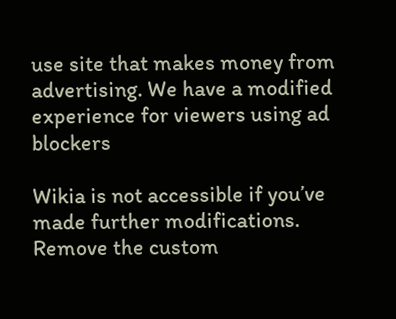use site that makes money from advertising. We have a modified experience for viewers using ad blockers

Wikia is not accessible if you’ve made further modifications. Remove the custom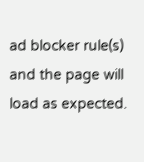ad blocker rule(s) and the page will load as expected.